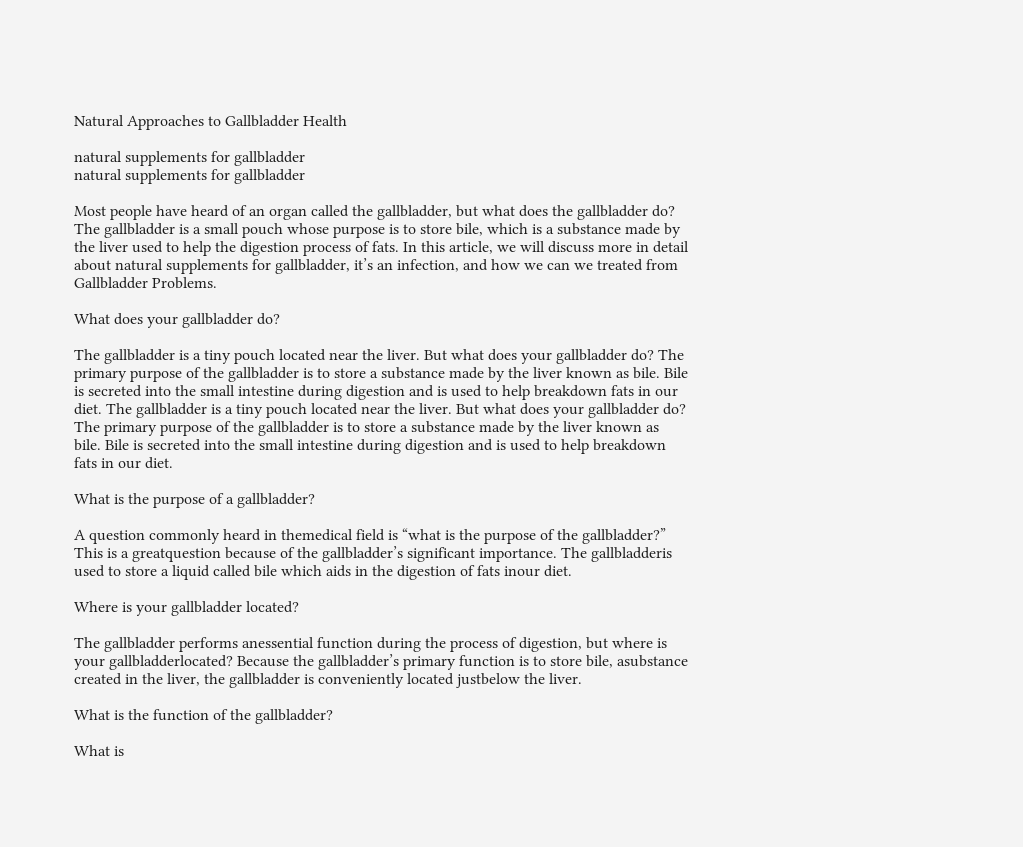Natural Approaches to Gallbladder Health

natural supplements for gallbladder
natural supplements for gallbladder

Most people have heard of an organ called the gallbladder, but what does the gallbladder do? The gallbladder is a small pouch whose purpose is to store bile, which is a substance made by the liver used to help the digestion process of fats. In this article, we will discuss more in detail about natural supplements for gallbladder, it’s an infection, and how we can we treated from Gallbladder Problems.

What does your gallbladder do?

The gallbladder is a tiny pouch located near the liver. But what does your gallbladder do? The primary purpose of the gallbladder is to store a substance made by the liver known as bile. Bile is secreted into the small intestine during digestion and is used to help breakdown fats in our diet. The gallbladder is a tiny pouch located near the liver. But what does your gallbladder do? The primary purpose of the gallbladder is to store a substance made by the liver known as bile. Bile is secreted into the small intestine during digestion and is used to help breakdown fats in our diet.

What is the purpose of a gallbladder?

A question commonly heard in themedical field is “what is the purpose of the gallbladder?” This is a greatquestion because of the gallbladder’s significant importance. The gallbladderis used to store a liquid called bile which aids in the digestion of fats inour diet.

Where is your gallbladder located?

The gallbladder performs anessential function during the process of digestion, but where is your gallbladderlocated? Because the gallbladder’s primary function is to store bile, asubstance created in the liver, the gallbladder is conveniently located justbelow the liver.

What is the function of the gallbladder?

What is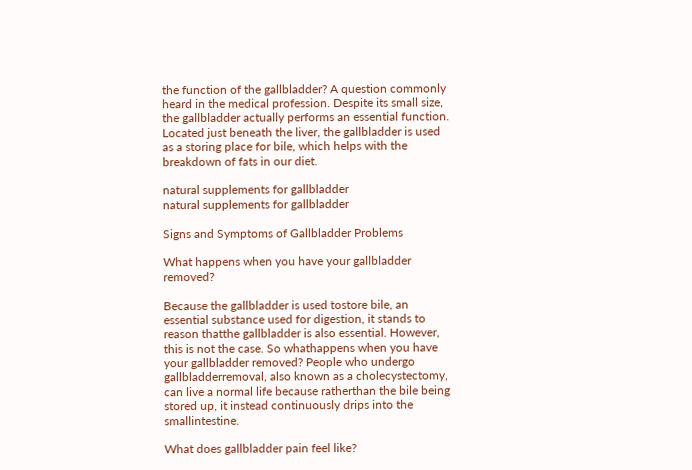the function of the gallbladder? A question commonly heard in the medical profession. Despite its small size, the gallbladder actually performs an essential function. Located just beneath the liver, the gallbladder is used as a storing place for bile, which helps with the breakdown of fats in our diet.

natural supplements for gallbladder
natural supplements for gallbladder

Signs and Symptoms of Gallbladder Problems

What happens when you have your gallbladder removed?

Because the gallbladder is used tostore bile, an essential substance used for digestion, it stands to reason thatthe gallbladder is also essential. However, this is not the case. So whathappens when you have your gallbladder removed? People who undergo gallbladderremoval, also known as a cholecystectomy, can live a normal life because ratherthan the bile being stored up, it instead continuously drips into the smallintestine.

What does gallbladder pain feel like?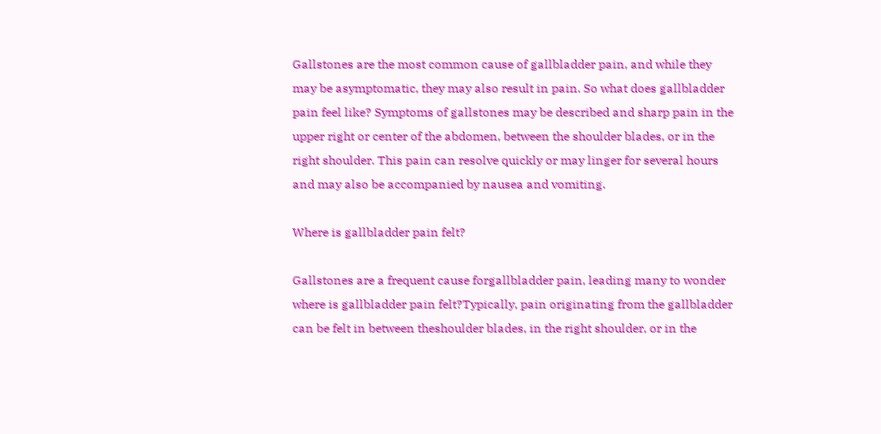Gallstones are the most common cause of gallbladder pain, and while they may be asymptomatic, they may also result in pain. So what does gallbladder pain feel like? Symptoms of gallstones may be described and sharp pain in the upper right or center of the abdomen, between the shoulder blades, or in the right shoulder. This pain can resolve quickly or may linger for several hours and may also be accompanied by nausea and vomiting.

Where is gallbladder pain felt?

Gallstones are a frequent cause forgallbladder pain, leading many to wonder where is gallbladder pain felt?Typically, pain originating from the gallbladder can be felt in between theshoulder blades, in the right shoulder, or in the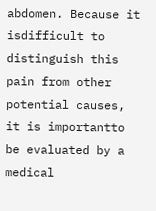abdomen. Because it isdifficult to distinguish this pain from other potential causes, it is importantto be evaluated by a medical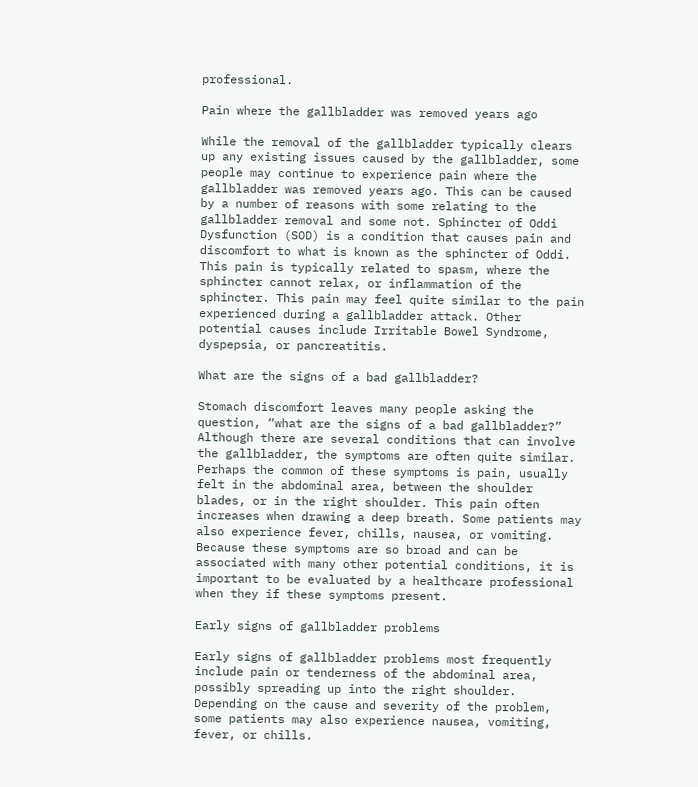professional.

Pain where the gallbladder was removed years ago

While the removal of the gallbladder typically clears up any existing issues caused by the gallbladder, some people may continue to experience pain where the gallbladder was removed years ago. This can be caused by a number of reasons with some relating to the gallbladder removal and some not. Sphincter of Oddi Dysfunction (SOD) is a condition that causes pain and discomfort to what is known as the sphincter of Oddi. This pain is typically related to spasm, where the sphincter cannot relax, or inflammation of the sphincter. This pain may feel quite similar to the pain experienced during a gallbladder attack. Other potential causes include Irritable Bowel Syndrome, dyspepsia, or pancreatitis.

What are the signs of a bad gallbladder?

Stomach discomfort leaves many people asking the question, “what are the signs of a bad gallbladder?” Although there are several conditions that can involve the gallbladder, the symptoms are often quite similar. Perhaps the common of these symptoms is pain, usually felt in the abdominal area, between the shoulder blades, or in the right shoulder. This pain often increases when drawing a deep breath. Some patients may also experience fever, chills, nausea, or vomiting. Because these symptoms are so broad and can be associated with many other potential conditions, it is important to be evaluated by a healthcare professional when they if these symptoms present.

Early signs of gallbladder problems

Early signs of gallbladder problems most frequently include pain or tenderness of the abdominal area, possibly spreading up into the right shoulder. Depending on the cause and severity of the problem, some patients may also experience nausea, vomiting, fever, or chills.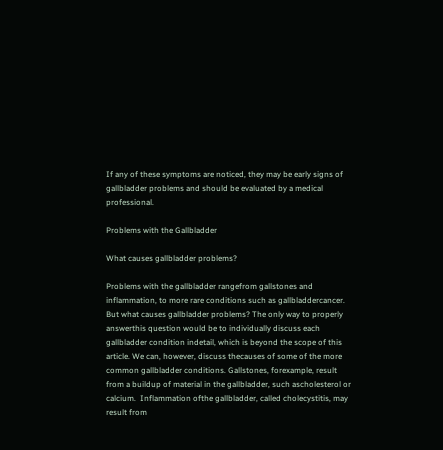If any of these symptoms are noticed, they may be early signs of gallbladder problems and should be evaluated by a medical professional.

Problems with the Gallbladder

What causes gallbladder problems?

Problems with the gallbladder rangefrom gallstones and inflammation, to more rare conditions such as gallbladdercancer. But what causes gallbladder problems? The only way to properly answerthis question would be to individually discuss each gallbladder condition indetail, which is beyond the scope of this article. We can, however, discuss thecauses of some of the more common gallbladder conditions. Gallstones, forexample, result from a buildup of material in the gallbladder, such ascholesterol or calcium.  Inflammation ofthe gallbladder, called cholecystitis, may result from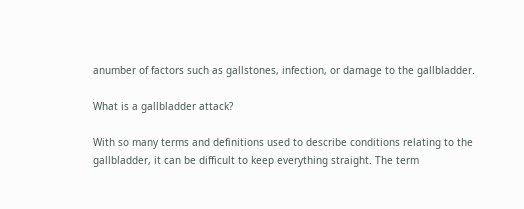anumber of factors such as gallstones, infection, or damage to the gallbladder.

What is a gallbladder attack?

With so many terms and definitions used to describe conditions relating to the gallbladder, it can be difficult to keep everything straight. The term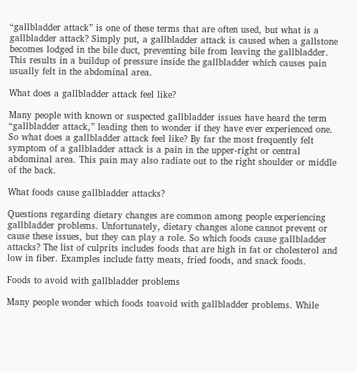“gallbladder attack” is one of these terms that are often used, but what is a gallbladder attack? Simply put, a gallbladder attack is caused when a gallstone becomes lodged in the bile duct, preventing bile from leaving the gallbladder. This results in a buildup of pressure inside the gallbladder which causes pain usually felt in the abdominal area.

What does a gallbladder attack feel like?

Many people with known or suspected gallbladder issues have heard the term “gallbladder attack,” leading then to wonder if they have ever experienced one. So what does a gallbladder attack feel like? By far the most frequently felt symptom of a gallbladder attack is a pain in the upper-right or central abdominal area. This pain may also radiate out to the right shoulder or middle of the back.

What foods cause gallbladder attacks?

Questions regarding dietary changes are common among people experiencing gallbladder problems. Unfortunately, dietary changes alone cannot prevent or cause these issues, but they can play a role. So which foods cause gallbladder attacks? The list of culprits includes foods that are high in fat or cholesterol and low in fiber. Examples include fatty meats, fried foods, and snack foods.

Foods to avoid with gallbladder problems

Many people wonder which foods toavoid with gallbladder problems. While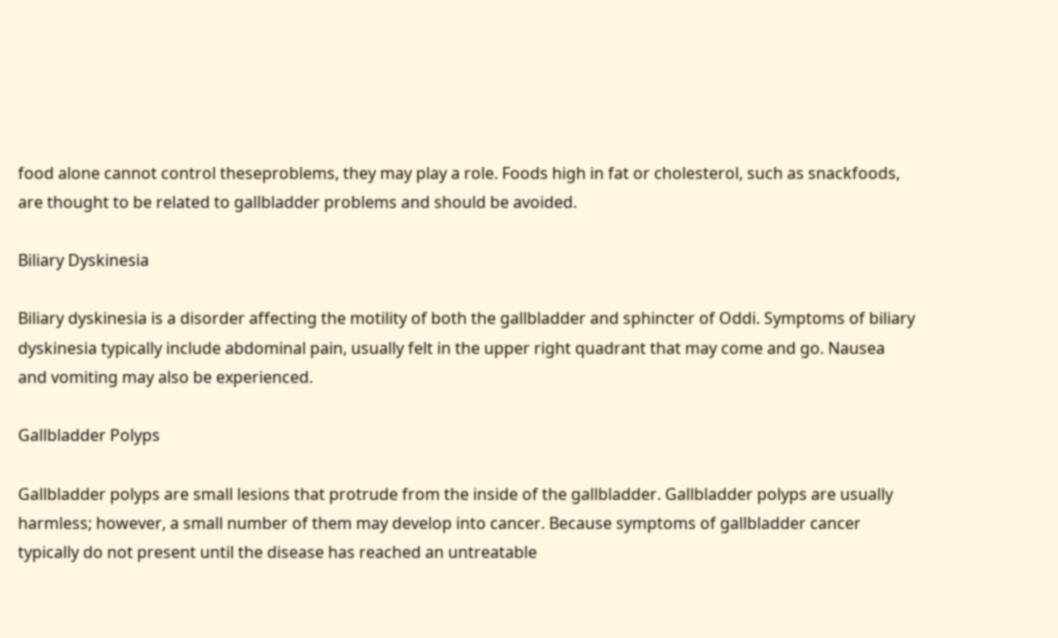food alone cannot control theseproblems, they may play a role. Foods high in fat or cholesterol, such as snackfoods, are thought to be related to gallbladder problems and should be avoided.

Biliary Dyskinesia

Biliary dyskinesia is a disorder affecting the motility of both the gallbladder and sphincter of Oddi. Symptoms of biliary dyskinesia typically include abdominal pain, usually felt in the upper right quadrant that may come and go. Nausea and vomiting may also be experienced.

Gallbladder Polyps

Gallbladder polyps are small lesions that protrude from the inside of the gallbladder. Gallbladder polyps are usually harmless; however, a small number of them may develop into cancer. Because symptoms of gallbladder cancer typically do not present until the disease has reached an untreatable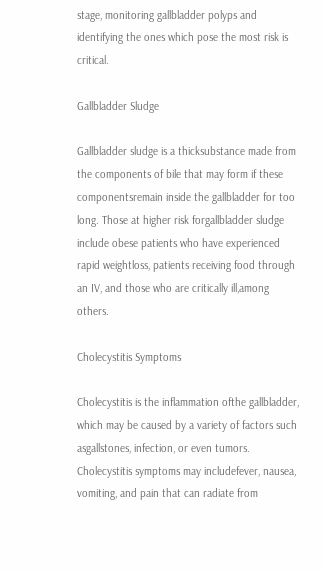stage, monitoring gallbladder polyps and identifying the ones which pose the most risk is critical.

Gallbladder Sludge

Gallbladder sludge is a thicksubstance made from the components of bile that may form if these componentsremain inside the gallbladder for too long. Those at higher risk forgallbladder sludge include obese patients who have experienced rapid weightloss, patients receiving food through an IV, and those who are critically ill,among others.

Cholecystitis Symptoms

Cholecystitis is the inflammation ofthe gallbladder, which may be caused by a variety of factors such asgallstones, infection, or even tumors. Cholecystitis symptoms may includefever, nausea, vomiting, and pain that can radiate from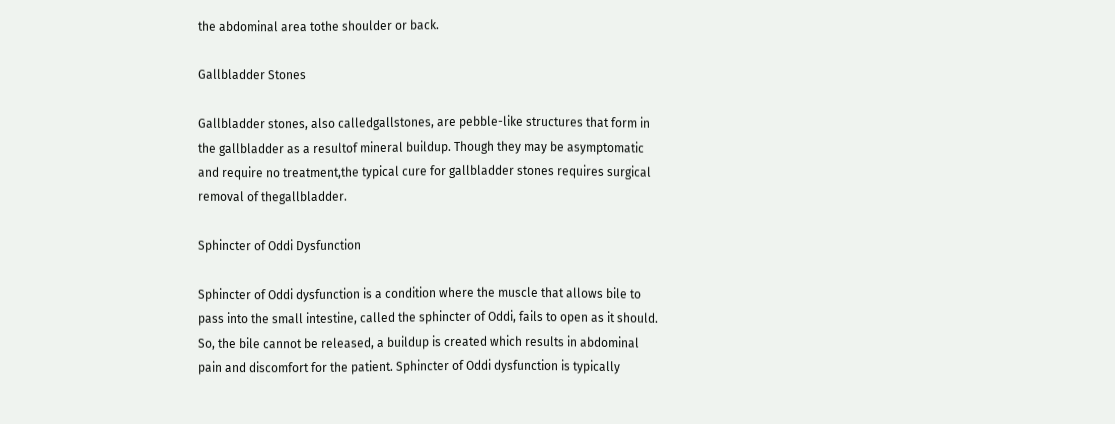the abdominal area tothe shoulder or back.

Gallbladder Stones

Gallbladder stones, also calledgallstones, are pebble-like structures that form in the gallbladder as a resultof mineral buildup. Though they may be asymptomatic and require no treatment,the typical cure for gallbladder stones requires surgical removal of thegallbladder.

Sphincter of Oddi Dysfunction

Sphincter of Oddi dysfunction is a condition where the muscle that allows bile to pass into the small intestine, called the sphincter of Oddi, fails to open as it should. So, the bile cannot be released, a buildup is created which results in abdominal pain and discomfort for the patient. Sphincter of Oddi dysfunction is typically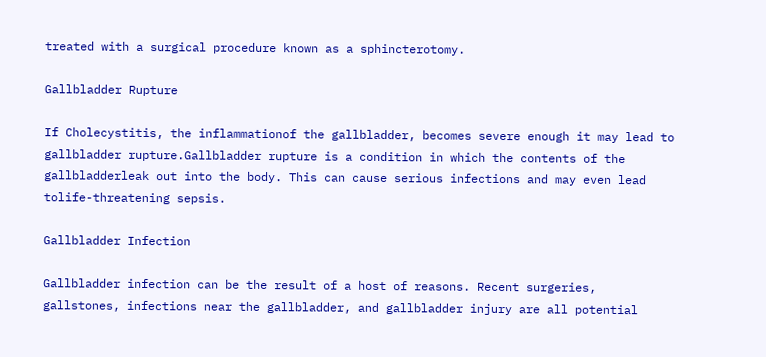treated with a surgical procedure known as a sphincterotomy.

Gallbladder Rupture

If Cholecystitis, the inflammationof the gallbladder, becomes severe enough it may lead to gallbladder rupture.Gallbladder rupture is a condition in which the contents of the gallbladderleak out into the body. This can cause serious infections and may even lead tolife-threatening sepsis.

Gallbladder Infection

Gallbladder infection can be the result of a host of reasons. Recent surgeries, gallstones, infections near the gallbladder, and gallbladder injury are all potential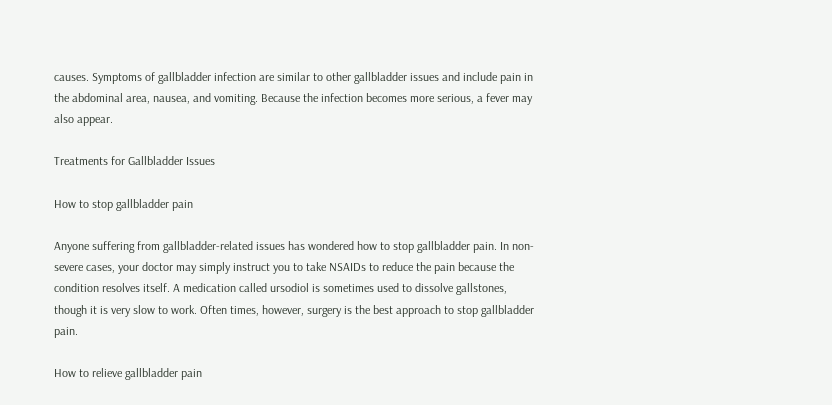causes. Symptoms of gallbladder infection are similar to other gallbladder issues and include pain in the abdominal area, nausea, and vomiting. Because the infection becomes more serious, a fever may also appear.

Treatments for Gallbladder Issues

How to stop gallbladder pain

Anyone suffering from gallbladder-related issues has wondered how to stop gallbladder pain. In non-severe cases, your doctor may simply instruct you to take NSAIDs to reduce the pain because the condition resolves itself. A medication called ursodiol is sometimes used to dissolve gallstones, though it is very slow to work. Often times, however, surgery is the best approach to stop gallbladder pain.

How to relieve gallbladder pain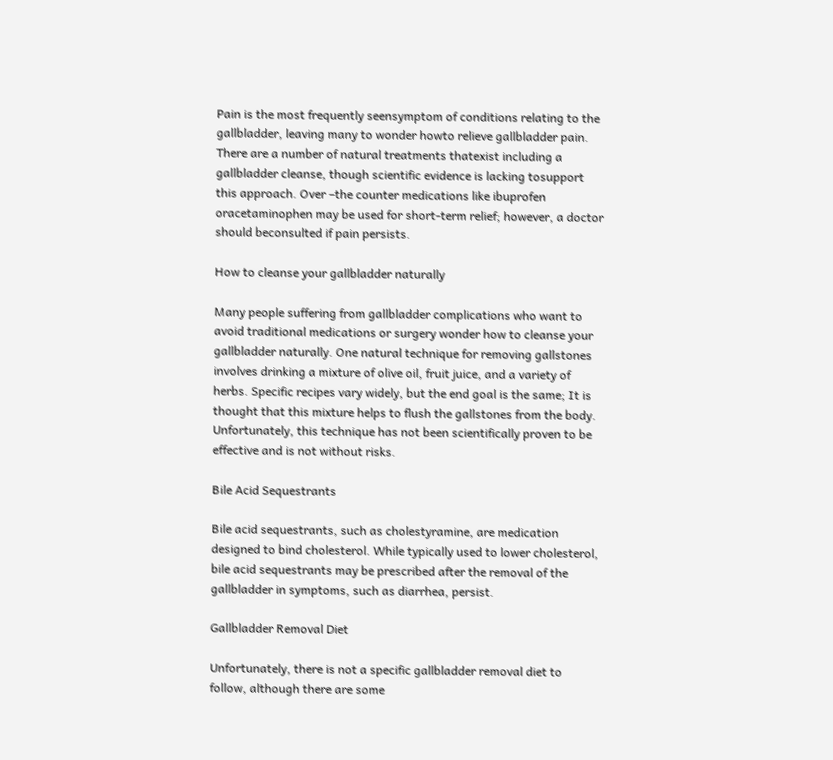Pain is the most frequently seensymptom of conditions relating to the gallbladder, leaving many to wonder howto relieve gallbladder pain. There are a number of natural treatments thatexist including a gallbladder cleanse, though scientific evidence is lacking tosupport this approach. Over –the counter medications like ibuprofen oracetaminophen may be used for short-term relief; however, a doctor should beconsulted if pain persists.

How to cleanse your gallbladder naturally

Many people suffering from gallbladder complications who want to avoid traditional medications or surgery wonder how to cleanse your gallbladder naturally. One natural technique for removing gallstones involves drinking a mixture of olive oil, fruit juice, and a variety of herbs. Specific recipes vary widely, but the end goal is the same; It is thought that this mixture helps to flush the gallstones from the body. Unfortunately, this technique has not been scientifically proven to be effective and is not without risks.

Bile Acid Sequestrants

Bile acid sequestrants, such as cholestyramine, are medication designed to bind cholesterol. While typically used to lower cholesterol, bile acid sequestrants may be prescribed after the removal of the gallbladder in symptoms, such as diarrhea, persist.

Gallbladder Removal Diet

Unfortunately, there is not a specific gallbladder removal diet to follow, although there are some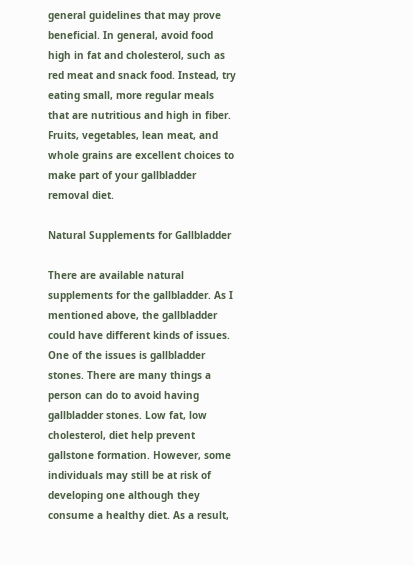general guidelines that may prove beneficial. In general, avoid food high in fat and cholesterol, such as red meat and snack food. Instead, try eating small, more regular meals that are nutritious and high in fiber. Fruits, vegetables, lean meat, and whole grains are excellent choices to make part of your gallbladder removal diet.

Natural Supplements for Gallbladder

There are available natural supplements for the gallbladder. As I mentioned above, the gallbladder could have different kinds of issues. One of the issues is gallbladder stones. There are many things a person can do to avoid having gallbladder stones. Low fat, low cholesterol, diet help prevent gallstone formation. However, some individuals may still be at risk of developing one although they consume a healthy diet. As a result,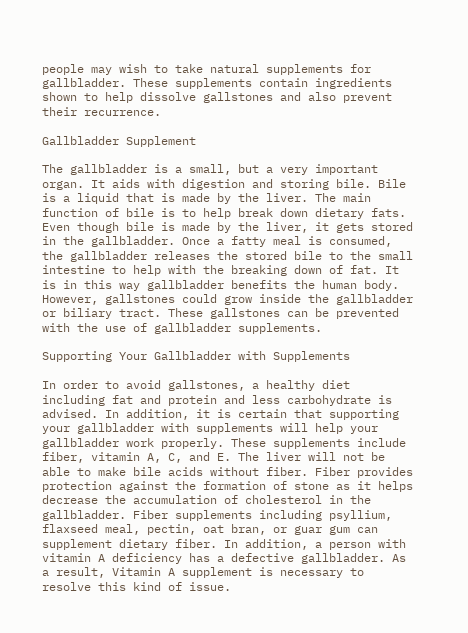people may wish to take natural supplements for gallbladder. These supplements contain ingredients shown to help dissolve gallstones and also prevent their recurrence.

Gallbladder Supplement

The gallbladder is a small, but a very important organ. It aids with digestion and storing bile. Bile is a liquid that is made by the liver. The main function of bile is to help break down dietary fats. Even though bile is made by the liver, it gets stored in the gallbladder. Once a fatty meal is consumed, the gallbladder releases the stored bile to the small intestine to help with the breaking down of fat. It is in this way gallbladder benefits the human body. However, gallstones could grow inside the gallbladder or biliary tract. These gallstones can be prevented with the use of gallbladder supplements.

Supporting Your Gallbladder with Supplements

In order to avoid gallstones, a healthy diet including fat and protein and less carbohydrate is advised. In addition, it is certain that supporting your gallbladder with supplements will help your gallbladder work properly. These supplements include fiber, vitamin A, C, and E. The liver will not be able to make bile acids without fiber. Fiber provides protection against the formation of stone as it helps decrease the accumulation of cholesterol in the gallbladder. Fiber supplements including psyllium, flaxseed meal, pectin, oat bran, or guar gum can supplement dietary fiber. In addition, a person with vitamin A deficiency has a defective gallbladder. As a result, Vitamin A supplement is necessary to resolve this kind of issue.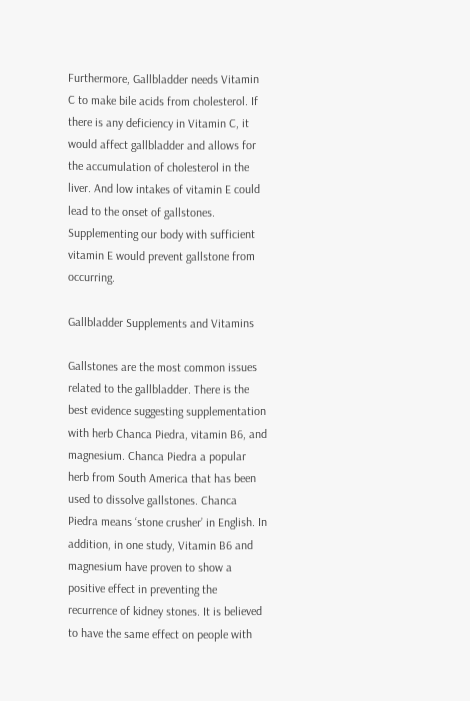Furthermore, Gallbladder needs Vitamin C to make bile acids from cholesterol. If there is any deficiency in Vitamin C, it would affect gallbladder and allows for the accumulation of cholesterol in the liver. And low intakes of vitamin E could lead to the onset of gallstones. Supplementing our body with sufficient vitamin E would prevent gallstone from occurring.

Gallbladder Supplements and Vitamins

Gallstones are the most common issues related to the gallbladder. There is the best evidence suggesting supplementation with herb Chanca Piedra, vitamin B6, and magnesium. Chanca Piedra a popular herb from South America that has been used to dissolve gallstones. Chanca Piedra means ‘stone crusher’ in English. In addition, in one study, Vitamin B6 and magnesium have proven to show a positive effect in preventing the recurrence of kidney stones. It is believed to have the same effect on people with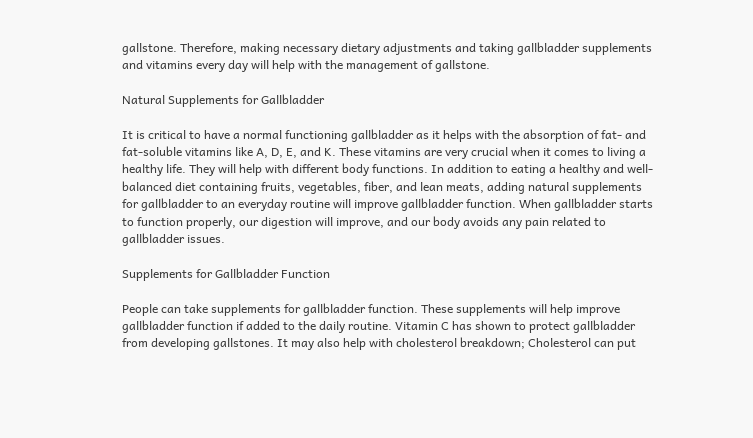gallstone. Therefore, making necessary dietary adjustments and taking gallbladder supplements and vitamins every day will help with the management of gallstone.

Natural Supplements for Gallbladder

It is critical to have a normal functioning gallbladder as it helps with the absorption of fat- and fat-soluble vitamins like A, D, E, and K. These vitamins are very crucial when it comes to living a healthy life. They will help with different body functions. In addition to eating a healthy and well-balanced diet containing fruits, vegetables, fiber, and lean meats, adding natural supplements for gallbladder to an everyday routine will improve gallbladder function. When gallbladder starts to function properly, our digestion will improve, and our body avoids any pain related to gallbladder issues.

Supplements for Gallbladder Function

People can take supplements for gallbladder function. These supplements will help improve gallbladder function if added to the daily routine. Vitamin C has shown to protect gallbladder from developing gallstones. It may also help with cholesterol breakdown; Cholesterol can put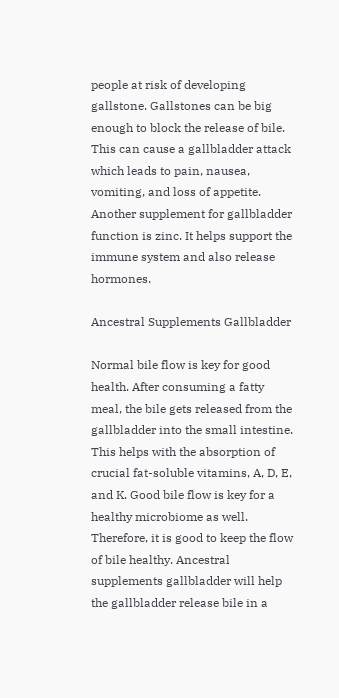people at risk of developing gallstone. Gallstones can be big enough to block the release of bile. This can cause a gallbladder attack which leads to pain, nausea, vomiting, and loss of appetite. Another supplement for gallbladder function is zinc. It helps support the immune system and also release hormones.

Ancestral Supplements Gallbladder

Normal bile flow is key for good health. After consuming a fatty meal, the bile gets released from the gallbladder into the small intestine. This helps with the absorption of crucial fat-soluble vitamins, A, D, E, and K. Good bile flow is key for a healthy microbiome as well. Therefore, it is good to keep the flow of bile healthy. Ancestral supplements gallbladder will help the gallbladder release bile in a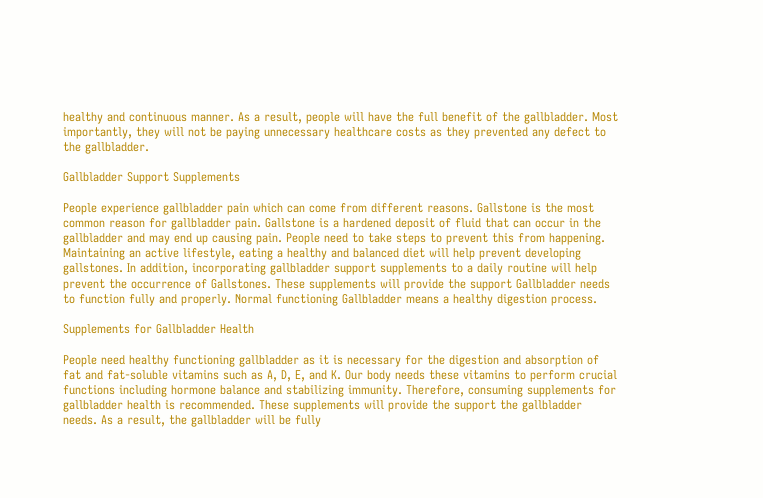healthy and continuous manner. As a result, people will have the full benefit of the gallbladder. Most importantly, they will not be paying unnecessary healthcare costs as they prevented any defect to the gallbladder.

Gallbladder Support Supplements

People experience gallbladder pain which can come from different reasons. Gallstone is the most common reason for gallbladder pain. Gallstone is a hardened deposit of fluid that can occur in the gallbladder and may end up causing pain. People need to take steps to prevent this from happening. Maintaining an active lifestyle, eating a healthy and balanced diet will help prevent developing gallstones. In addition, incorporating gallbladder support supplements to a daily routine will help prevent the occurrence of Gallstones. These supplements will provide the support Gallbladder needs to function fully and properly. Normal functioning Gallbladder means a healthy digestion process.

Supplements for Gallbladder Health

People need healthy functioning gallbladder as it is necessary for the digestion and absorption of fat and fat-soluble vitamins such as A, D, E, and K. Our body needs these vitamins to perform crucial functions including hormone balance and stabilizing immunity. Therefore, consuming supplements for gallbladder health is recommended. These supplements will provide the support the gallbladder needs. As a result, the gallbladder will be fully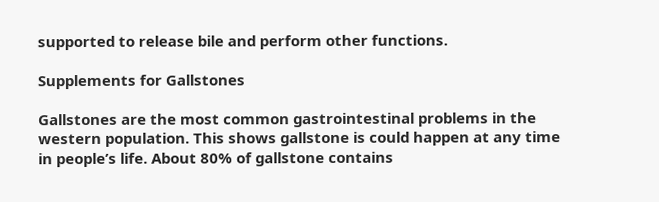supported to release bile and perform other functions.

Supplements for Gallstones

Gallstones are the most common gastrointestinal problems in the western population. This shows gallstone is could happen at any time in people’s life. About 80% of gallstone contains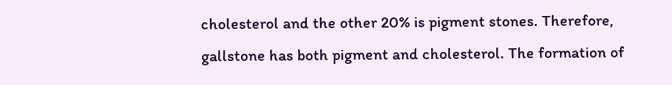cholesterol and the other 20% is pigment stones. Therefore, gallstone has both pigment and cholesterol. The formation of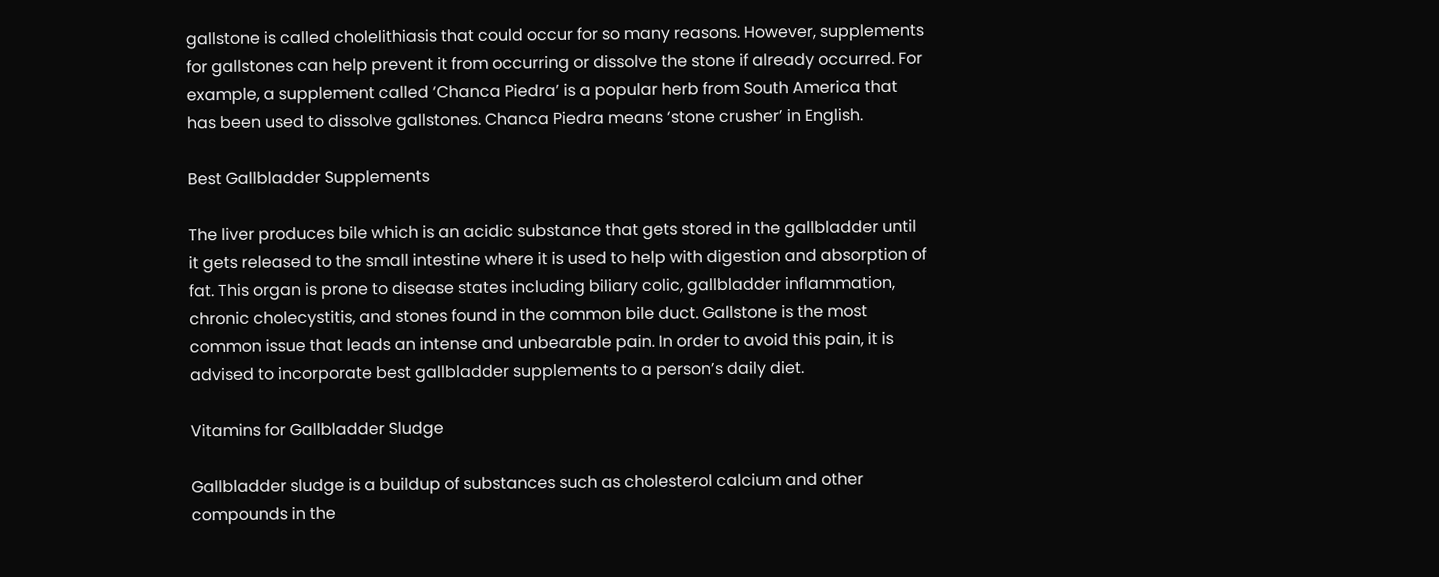gallstone is called cholelithiasis that could occur for so many reasons. However, supplements for gallstones can help prevent it from occurring or dissolve the stone if already occurred. For example, a supplement called ‘Chanca Piedra’ is a popular herb from South America that has been used to dissolve gallstones. Chanca Piedra means ‘stone crusher’ in English.

Best Gallbladder Supplements

The liver produces bile which is an acidic substance that gets stored in the gallbladder until it gets released to the small intestine where it is used to help with digestion and absorption of fat. This organ is prone to disease states including biliary colic, gallbladder inflammation, chronic cholecystitis, and stones found in the common bile duct. Gallstone is the most common issue that leads an intense and unbearable pain. In order to avoid this pain, it is advised to incorporate best gallbladder supplements to a person’s daily diet.

Vitamins for Gallbladder Sludge

Gallbladder sludge is a buildup of substances such as cholesterol calcium and other compounds in the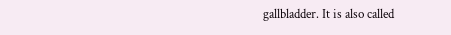gallbladder. It is also called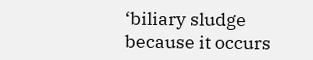‘biliary sludge because it occurs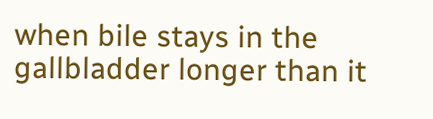when bile stays in the gallbladder longer than it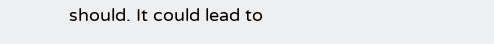should. It could lead to